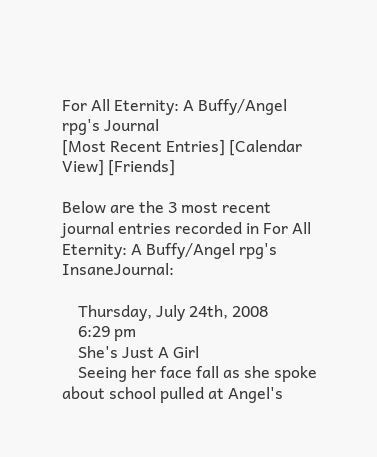For All Eternity: A Buffy/Angel rpg's Journal
[Most Recent Entries] [Calendar View] [Friends]

Below are the 3 most recent journal entries recorded in For All Eternity: A Buffy/Angel rpg's InsaneJournal:

    Thursday, July 24th, 2008
    6:29 pm
    She's Just A Girl
    Seeing her face fall as she spoke about school pulled at Angel's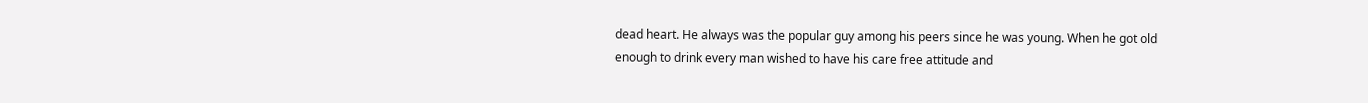dead heart. He always was the popular guy among his peers since he was young. When he got old enough to drink every man wished to have his care free attitude and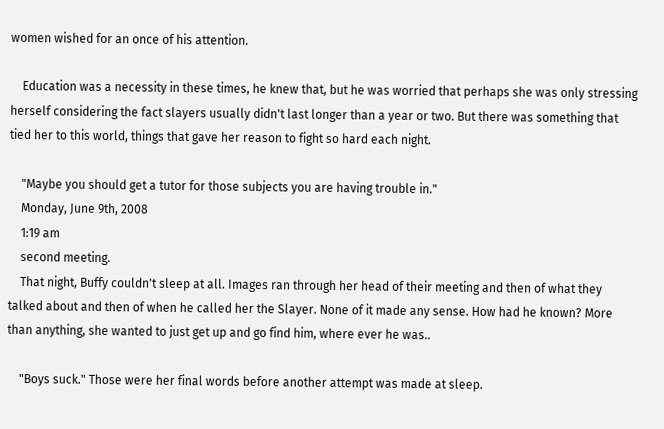women wished for an once of his attention.

    Education was a necessity in these times, he knew that, but he was worried that perhaps she was only stressing herself considering the fact slayers usually didn't last longer than a year or two. But there was something that tied her to this world, things that gave her reason to fight so hard each night.

    "Maybe you should get a tutor for those subjects you are having trouble in."
    Monday, June 9th, 2008
    1:19 am
    second meeting.
    That night, Buffy couldn't sleep at all. Images ran through her head of their meeting and then of what they talked about and then of when he called her the Slayer. None of it made any sense. How had he known? More than anything, she wanted to just get up and go find him, where ever he was..

    "Boys suck." Those were her final words before another attempt was made at sleep.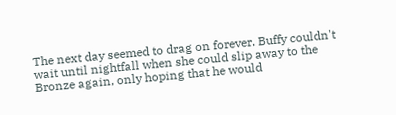The next day seemed to drag on forever. Buffy couldn't wait until nightfall when she could slip away to the Bronze again, only hoping that he would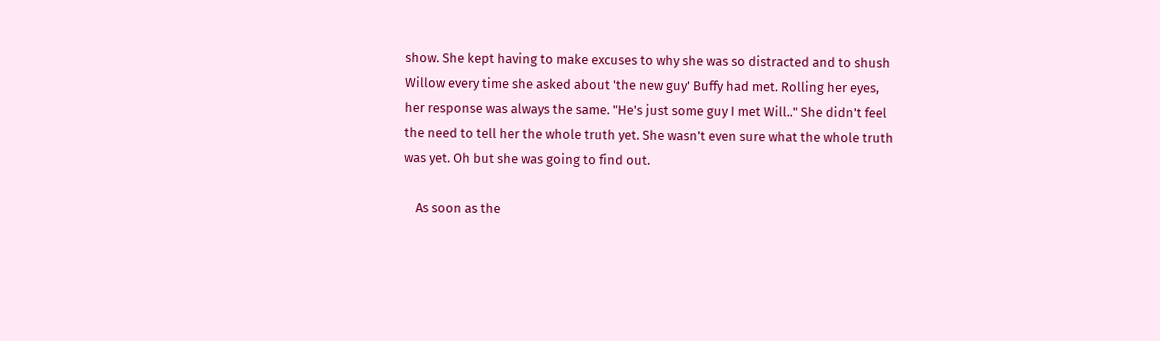show. She kept having to make excuses to why she was so distracted and to shush Willow every time she asked about 'the new guy' Buffy had met. Rolling her eyes, her response was always the same. "He's just some guy I met Will.." She didn't feel the need to tell her the whole truth yet. She wasn't even sure what the whole truth was yet. Oh but she was going to find out.

    As soon as the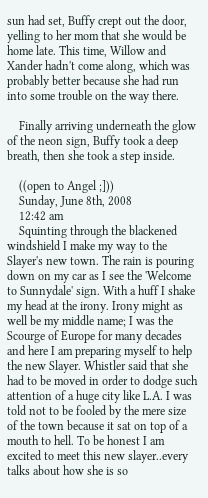sun had set, Buffy crept out the door, yelling to her mom that she would be home late. This time, Willow and Xander hadn't come along, which was probably better because she had run into some trouble on the way there.

    Finally arriving underneath the glow of the neon sign, Buffy took a deep breath, then she took a step inside.

    ((open to Angel ;]))
    Sunday, June 8th, 2008
    12:42 am
    Squinting through the blackened windshield I make my way to the Slayer's new town. The rain is pouring down on my car as I see the 'Welcome to Sunnydale' sign. With a huff I shake my head at the irony. Irony might as well be my middle name; I was the Scourge of Europe for many decades and here I am preparing myself to help the new Slayer. Whistler said that she had to be moved in order to dodge such attention of a huge city like L.A. I was told not to be fooled by the mere size of the town because it sat on top of a mouth to hell. To be honest I am excited to meet this new slayer..every talks about how she is so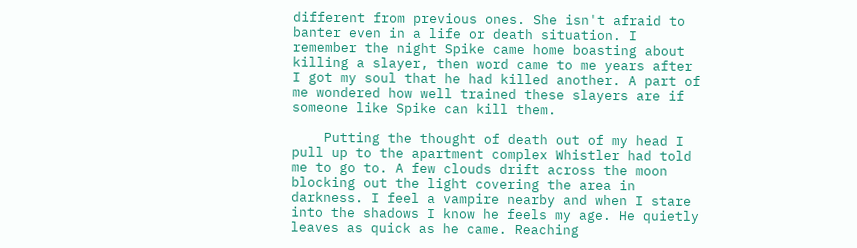different from previous ones. She isn't afraid to banter even in a life or death situation. I remember the night Spike came home boasting about killing a slayer, then word came to me years after I got my soul that he had killed another. A part of me wondered how well trained these slayers are if someone like Spike can kill them.

    Putting the thought of death out of my head I pull up to the apartment complex Whistler had told me to go to. A few clouds drift across the moon blocking out the light covering the area in darkness. I feel a vampire nearby and when I stare into the shadows I know he feels my age. He quietly leaves as quick as he came. Reaching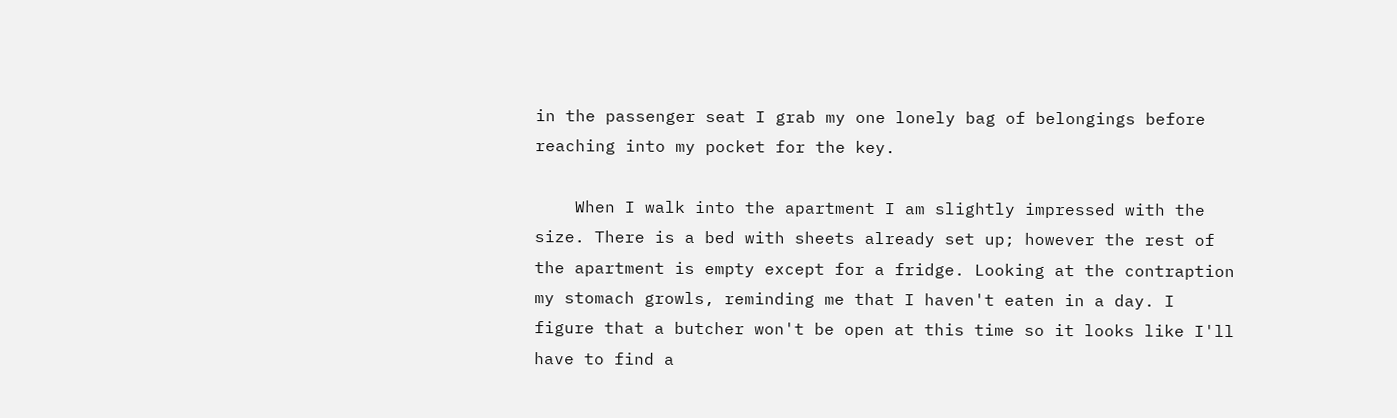in the passenger seat I grab my one lonely bag of belongings before reaching into my pocket for the key.

    When I walk into the apartment I am slightly impressed with the size. There is a bed with sheets already set up; however the rest of the apartment is empty except for a fridge. Looking at the contraption my stomach growls, reminding me that I haven't eaten in a day. I figure that a butcher won't be open at this time so it looks like I'll have to find a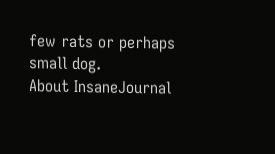few rats or perhaps small dog.
About InsaneJournal